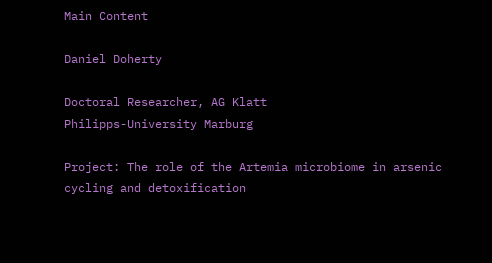Main Content

Daniel Doherty

Doctoral Researcher, AG Klatt
Philipps-University Marburg

Project: The role of the Artemia microbiome in arsenic cycling and detoxification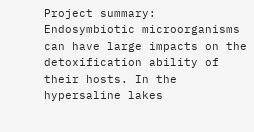Project summary:
Endosymbiotic microorganisms can have large impacts on the detoxification ability of their hosts. In the hypersaline lakes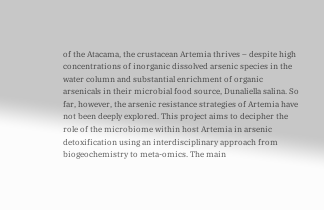of the Atacama, the crustacean Artemia thrives – despite high concentrations of inorganic dissolved arsenic species in the water column and substantial enrichment of organic arsenicals in their microbial food source, Dunaliella salina. So far, however, the arsenic resistance strategies of Artemia have not been deeply explored. This project aims to decipher the role of the microbiome within host Artemia in arsenic detoxification using an interdisciplinary approach from biogeochemistry to meta-omics. The main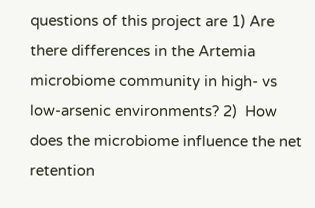questions of this project are 1) Are there differences in the Artemia microbiome community in high- vs low-arsenic environments? 2)  How does the microbiome influence the net retention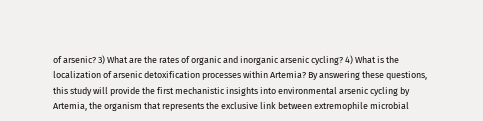of arsenic? 3) What are the rates of organic and inorganic arsenic cycling? 4) What is the localization of arsenic detoxification processes within Artemia? By answering these questions, this study will provide the first mechanistic insights into environmental arsenic cycling by Artemia, the organism that represents the exclusive link between extremophile microbial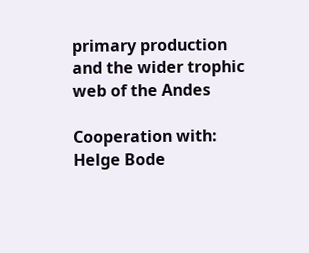primary production and the wider trophic web of the Andes

Cooperation with: Helge Bode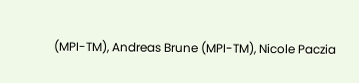(MPI-TM), Andreas Brune (MPI-TM), Nicole Paczia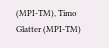(MPI-TM), Timo Glatter (MPI-TM)